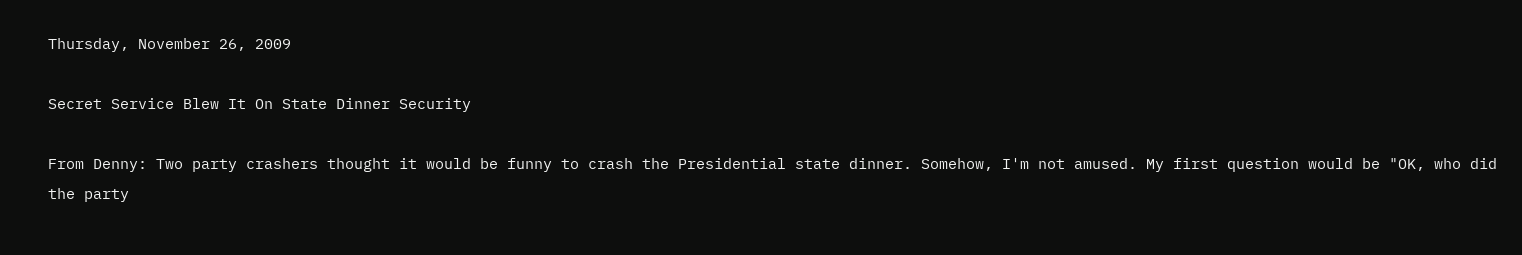Thursday, November 26, 2009

Secret Service Blew It On State Dinner Security

From Denny: Two party crashers thought it would be funny to crash the Presidential state dinner. Somehow, I'm not amused. My first question would be "OK, who did the party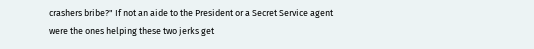crashers bribe?" If not an aide to the President or a Secret Service agent were the ones helping these two jerks get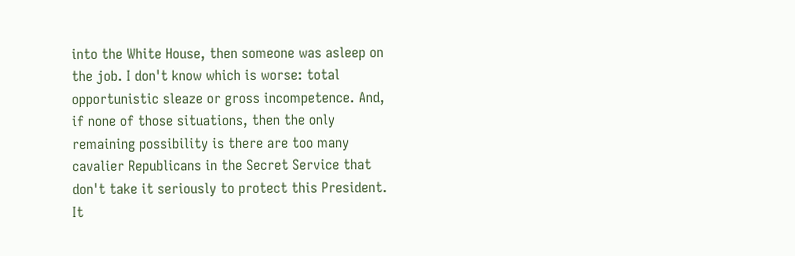into the White House, then someone was asleep on the job. I don't know which is worse: total opportunistic sleaze or gross incompetence. And, if none of those situations, then the only remaining possibility is there are too many cavalier Republicans in the Secret Service that don't take it seriously to protect this President. It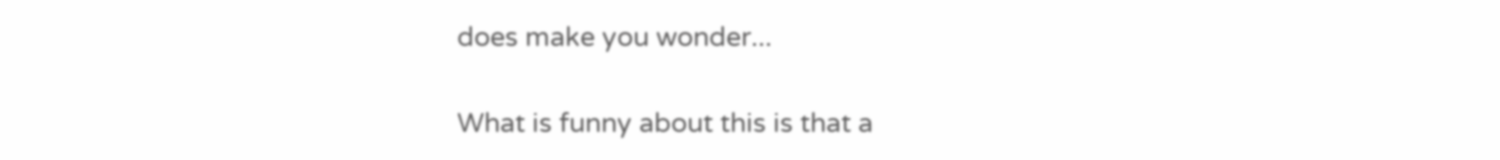does make you wonder...

What is funny about this is that a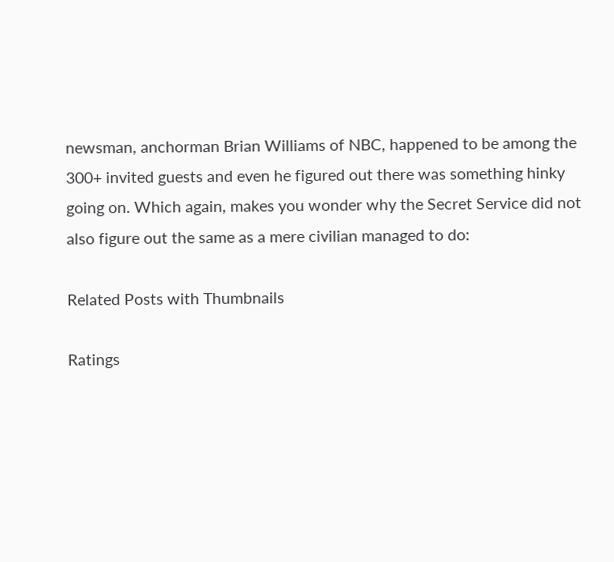newsman, anchorman Brian Williams of NBC, happened to be among the 300+ invited guests and even he figured out there was something hinky going on. Which again, makes you wonder why the Secret Service did not also figure out the same as a mere civilian managed to do:

Related Posts with Thumbnails

Ratings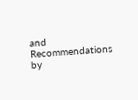and Recommendations by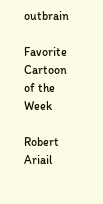outbrain

Favorite Cartoon of the Week

Robert Ariail